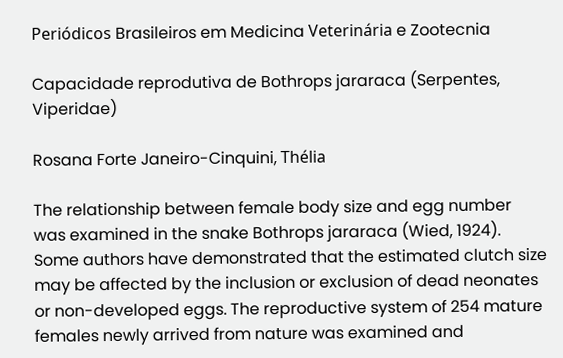Periódicos Brasileiros em Medicina Veterinária e Zootecnia

Capacidade reprodutiva de Bothrops jararaca (Serpentes, Viperidae)

Rosana Forte Janeiro-Cinquini, Thélia

The relationship between female body size and egg number was examined in the snake Bothrops jararaca (Wied, 1924). Some authors have demonstrated that the estimated clutch size may be affected by the inclusion or exclusion of dead neonates or non-developed eggs. The reproductive system of 254 mature females newly arrived from nature was examined and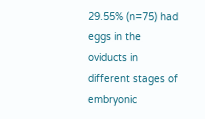29.55% (n=75) had eggs in the oviducts in different stages of embryonic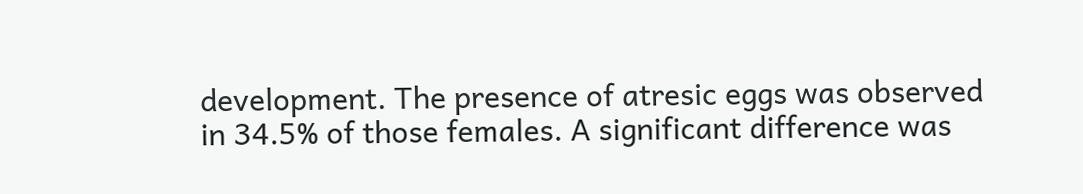development. The presence of atresic eggs was observed in 34.5% of those females. A significant difference was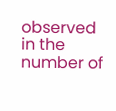observed in the number of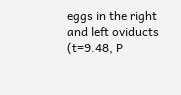eggs in the right and left oviducts (t=9.48, P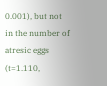0.001), but not in the number of atresic eggs (t=1.110,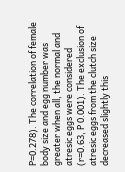P=0.278). The correlation of female body size and egg number was greater when all, the normal and atresic eggs were considered (r=0.63, P 0.001). The exclusion of atresic eggs from the clutch size decreased slightly this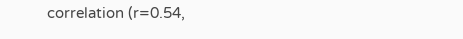correlation (r=0.54,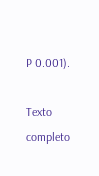P 0.001).

Texto completo